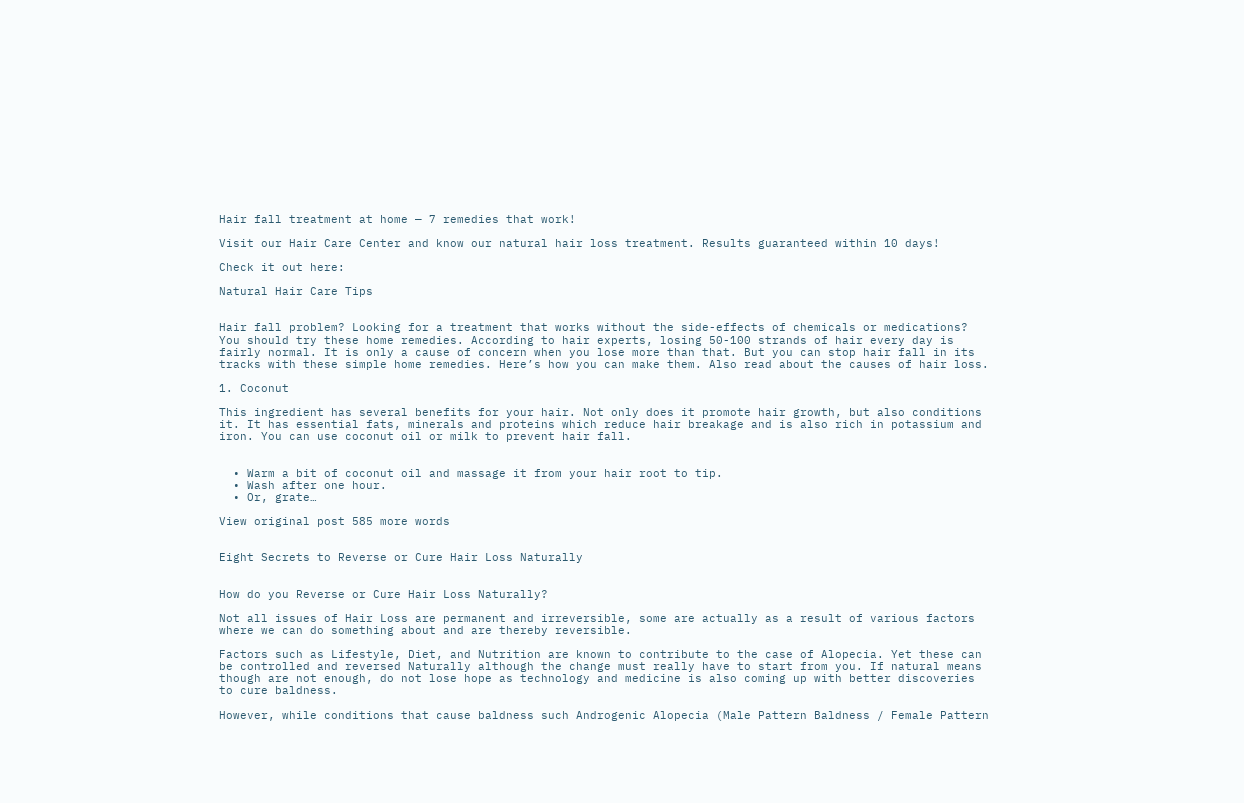Hair fall treatment at home — 7 remedies that work!

Visit our Hair Care Center and know our natural hair loss treatment. Results guaranteed within 10 days!

Check it out here:

Natural Hair Care Tips


Hair fall problem? Looking for a treatment that works without the side-effects of chemicals or medications? You should try these home remedies. According to hair experts, losing 50-100 strands of hair every day is fairly normal. It is only a cause of concern when you lose more than that. But you can stop hair fall in its tracks with these simple home remedies. Here’s how you can make them. Also read about the causes of hair loss.

1. Coconut

This ingredient has several benefits for your hair. Not only does it promote hair growth, but also conditions it. It has essential fats, minerals and proteins which reduce hair breakage and is also rich in potassium and iron. You can use coconut oil or milk to prevent hair fall.


  • Warm a bit of coconut oil and massage it from your hair root to tip.
  • Wash after one hour.
  • Or, grate…

View original post 585 more words


Eight Secrets to Reverse or Cure Hair Loss Naturally


How do you Reverse or Cure Hair Loss Naturally?

Not all issues of Hair Loss are permanent and irreversible, some are actually as a result of various factors where we can do something about and are thereby reversible.

Factors such as Lifestyle, Diet, and Nutrition are known to contribute to the case of Alopecia. Yet these can be controlled and reversed Naturally although the change must really have to start from you. If natural means though are not enough, do not lose hope as technology and medicine is also coming up with better discoveries to cure baldness.

However, while conditions that cause baldness such Androgenic Alopecia (Male Pattern Baldness / Female Pattern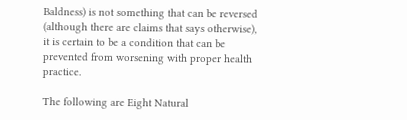Baldness) is not something that can be reversed (although there are claims that says otherwise), it is certain to be a condition that can be prevented from worsening with proper health practice.

The following are Eight Natural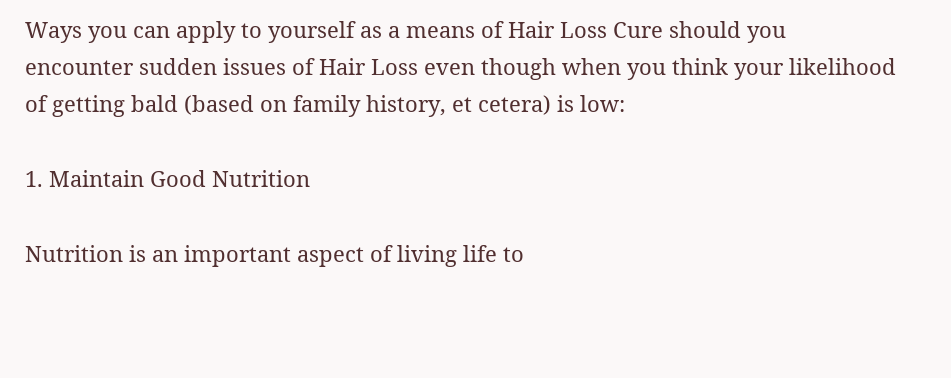Ways you can apply to yourself as a means of Hair Loss Cure should you encounter sudden issues of Hair Loss even though when you think your likelihood of getting bald (based on family history, et cetera) is low:

1. Maintain Good Nutrition

Nutrition is an important aspect of living life to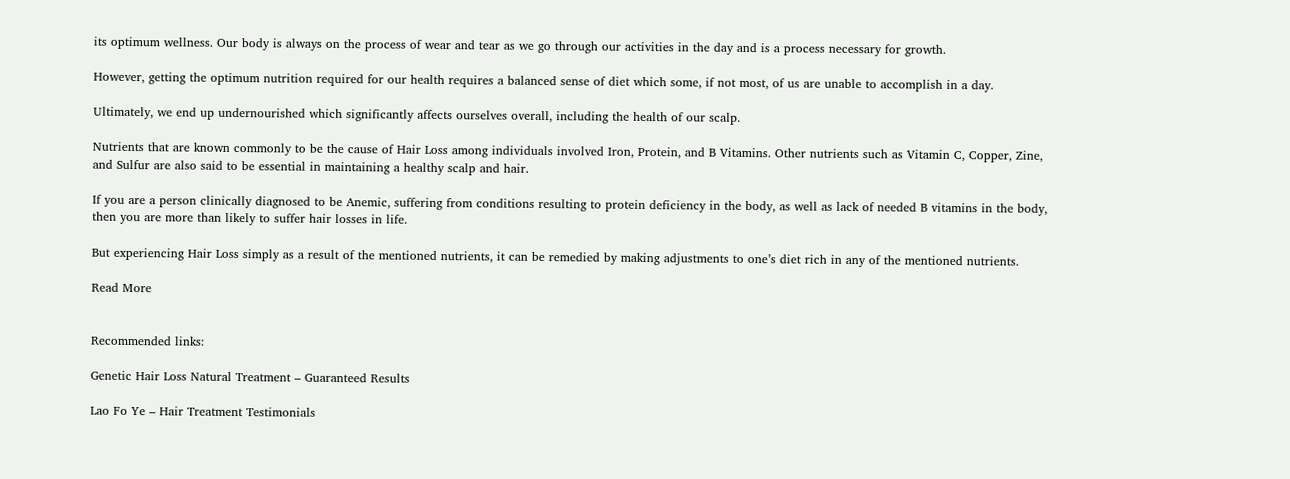its optimum wellness. Our body is always on the process of wear and tear as we go through our activities in the day and is a process necessary for growth.

However, getting the optimum nutrition required for our health requires a balanced sense of diet which some, if not most, of us are unable to accomplish in a day.

Ultimately, we end up undernourished which significantly affects ourselves overall, including the health of our scalp.

Nutrients that are known commonly to be the cause of Hair Loss among individuals involved Iron, Protein, and B Vitamins. Other nutrients such as Vitamin C, Copper, Zine, and Sulfur are also said to be essential in maintaining a healthy scalp and hair.

If you are a person clinically diagnosed to be Anemic, suffering from conditions resulting to protein deficiency in the body, as well as lack of needed B vitamins in the body, then you are more than likely to suffer hair losses in life.

But experiencing Hair Loss simply as a result of the mentioned nutrients, it can be remedied by making adjustments to one’s diet rich in any of the mentioned nutrients.

Read More


Recommended links:

Genetic Hair Loss Natural Treatment – Guaranteed Results

Lao Fo Ye – Hair Treatment Testimonials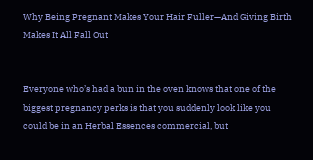Why Being Pregnant Makes Your Hair Fuller—And Giving Birth Makes It All Fall Out


Everyone who’s had a bun in the oven knows that one of the biggest pregnancy perks is that you suddenly look like you could be in an Herbal Essences commercial, but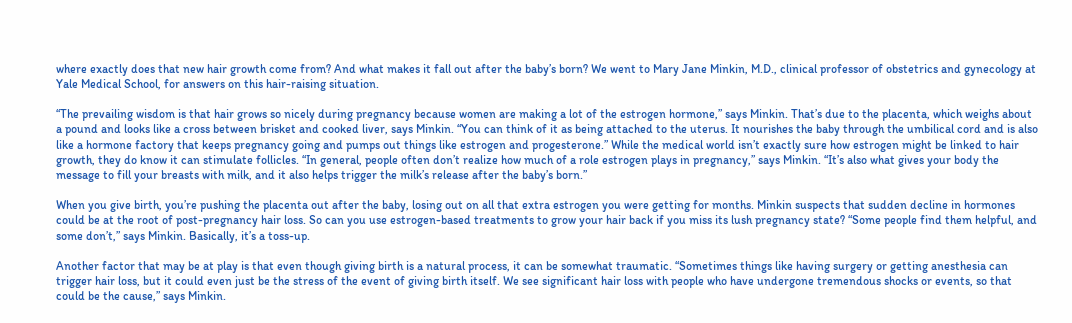where exactly does that new hair growth come from? And what makes it fall out after the baby’s born? We went to Mary Jane Minkin, M.D., clinical professor of obstetrics and gynecology at Yale Medical School, for answers on this hair-raising situation.

“The prevailing wisdom is that hair grows so nicely during pregnancy because women are making a lot of the estrogen hormone,” says Minkin. That’s due to the placenta, which weighs about a pound and looks like a cross between brisket and cooked liver, says Minkin. “You can think of it as being attached to the uterus. It nourishes the baby through the umbilical cord and is also like a hormone factory that keeps pregnancy going and pumps out things like estrogen and progesterone.” While the medical world isn’t exactly sure how estrogen might be linked to hair growth, they do know it can stimulate follicles. “In general, people often don’t realize how much of a role estrogen plays in pregnancy,” says Minkin. “It’s also what gives your body the message to fill your breasts with milk, and it also helps trigger the milk’s release after the baby’s born.”

When you give birth, you’re pushing the placenta out after the baby, losing out on all that extra estrogen you were getting for months. Minkin suspects that sudden decline in hormones could be at the root of post-pregnancy hair loss. So can you use estrogen-based treatments to grow your hair back if you miss its lush pregnancy state? “Some people find them helpful, and some don’t,” says Minkin. Basically, it’s a toss-up.

Another factor that may be at play is that even though giving birth is a natural process, it can be somewhat traumatic. “Sometimes things like having surgery or getting anesthesia can trigger hair loss, but it could even just be the stress of the event of giving birth itself. We see significant hair loss with people who have undergone tremendous shocks or events, so that could be the cause,” says Minkin.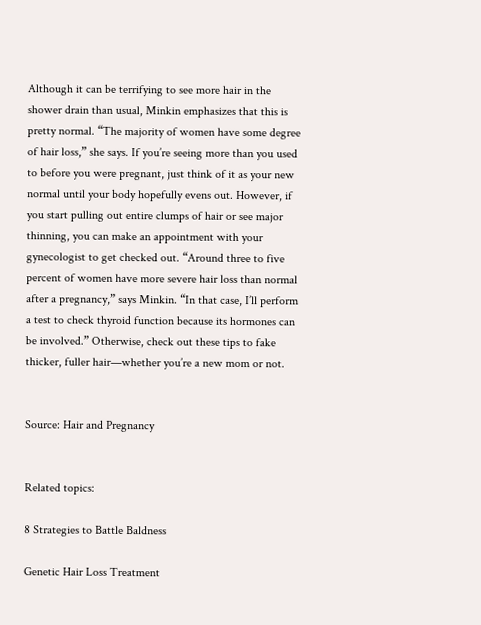Although it can be terrifying to see more hair in the shower drain than usual, Minkin emphasizes that this is pretty normal. “The majority of women have some degree of hair loss,” she says. If you’re seeing more than you used to before you were pregnant, just think of it as your new normal until your body hopefully evens out. However, if you start pulling out entire clumps of hair or see major thinning, you can make an appointment with your gynecologist to get checked out. “Around three to five percent of women have more severe hair loss than normal after a pregnancy,” says Minkin. “In that case, I’ll perform a test to check thyroid function because its hormones can be involved.” Otherwise, check out these tips to fake thicker, fuller hair—whether you’re a new mom or not.


Source: Hair and Pregnancy


Related topics:

8 Strategies to Battle Baldness

Genetic Hair Loss Treatment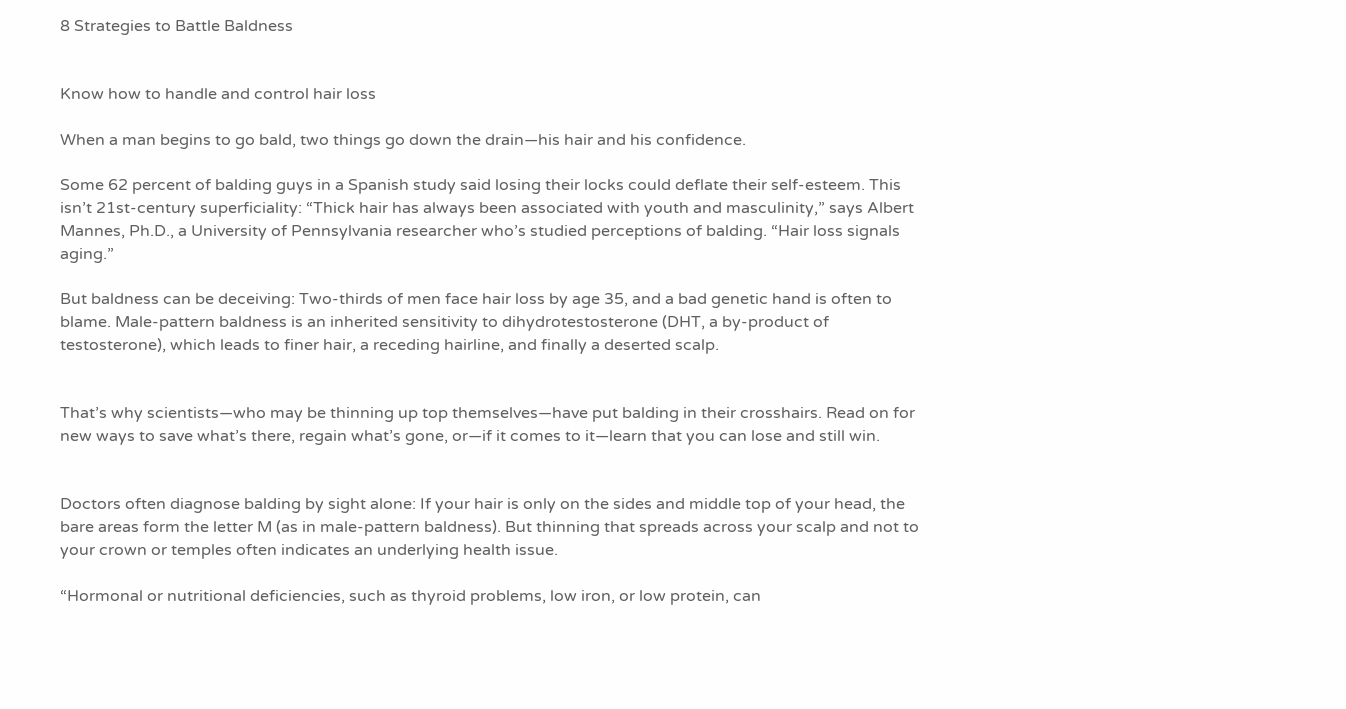8 Strategies to Battle Baldness


Know how to handle and control hair loss

When a man begins to go bald, two things go down the drain—his hair and his confidence.

Some 62 percent of balding guys in a Spanish study said losing their locks could deflate their self-esteem. This isn’t 21st-century superficiality: “Thick hair has always been associated with youth and masculinity,” says Albert Mannes, Ph.D., a University of Pennsylvania researcher who’s studied perceptions of balding. “Hair loss signals aging.”

But baldness can be deceiving: Two-thirds of men face hair loss by age 35, and a bad genetic hand is often to blame. Male-pattern baldness is an inherited sensitivity to dihydrotestosterone (DHT, a by-product of testosterone), which leads to finer hair, a receding hairline, and finally a deserted scalp.


That’s why scientists—who may be thinning up top themselves—have put balding in their crosshairs. Read on for new ways to save what’s there, regain what’s gone, or—if it comes to it—learn that you can lose and still win.


Doctors often diagnose balding by sight alone: If your hair is only on the sides and middle top of your head, the bare areas form the letter M (as in male-pattern baldness). But thinning that spreads across your scalp and not to your crown or temples often indicates an underlying health issue.

“Hormonal or nutritional deficiencies, such as thyroid problems, low iron, or low protein, can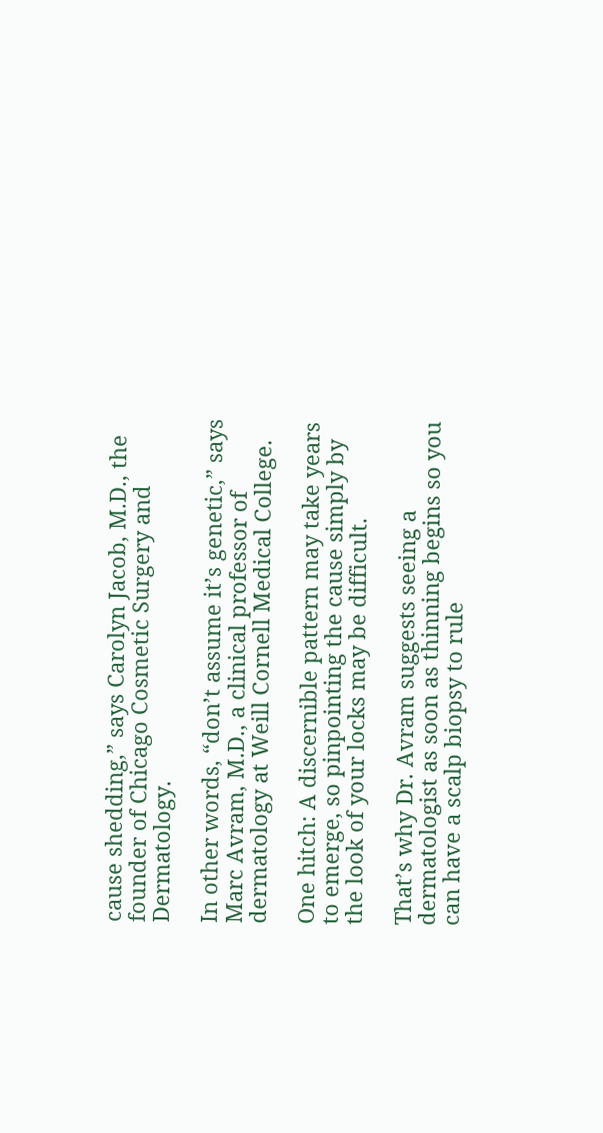cause shedding,” says Carolyn Jacob, M.D., the founder of Chicago Cosmetic Surgery and Dermatology.

In other words, “don’t assume it’s genetic,” says Marc Avram, M.D., a clinical professor of dermatology at Weill Cornell Medical College.

One hitch: A discernible pattern may take years to emerge, so pinpointing the cause simply by the look of your locks may be difficult.

That’s why Dr. Avram suggests seeing a dermatologist as soon as thinning begins so you can have a scalp biopsy to rule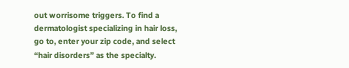out worrisome triggers. To find a dermatologist specializing in hair loss, go to, enter your zip code, and select “hair disorders” as the specialty.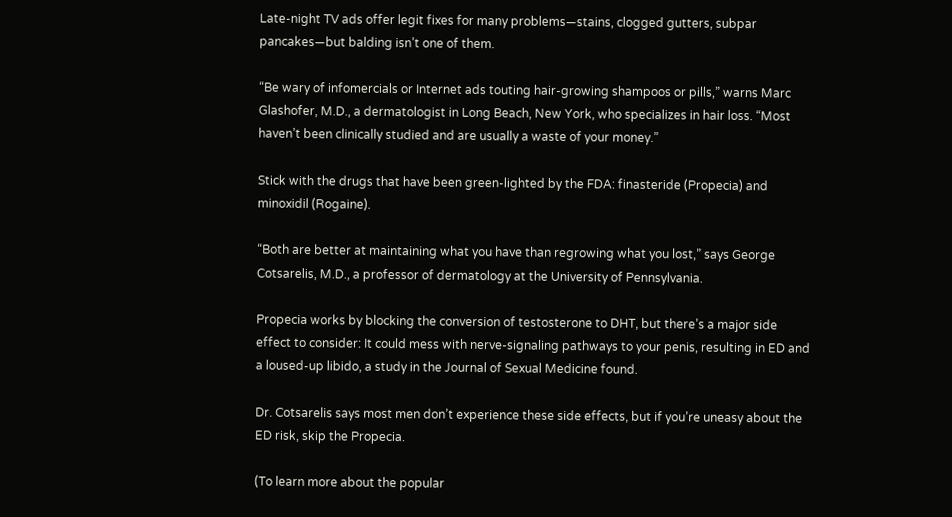Late-night TV ads offer legit fixes for many problems—stains, clogged gutters, subpar pancakes—but balding isn’t one of them.

“Be wary of infomercials or Internet ads touting hair-growing shampoos or pills,” warns Marc Glashofer, M.D., a dermatologist in Long Beach, New York, who specializes in hair loss. “Most haven’t been clinically studied and are usually a waste of your money.”

Stick with the drugs that have been green-lighted by the FDA: finasteride (Propecia) and minoxidil (Rogaine).

“Both are better at maintaining what you have than regrowing what you lost,” says George Cotsarelis, M.D., a professor of dermatology at the University of Pennsylvania.

Propecia works by blocking the conversion of testosterone to DHT, but there’s a major side effect to consider: It could mess with nerve-signaling pathways to your penis, resulting in ED and a loused-up libido, a study in the Journal of Sexual Medicine found.

Dr. Cotsarelis says most men don’t experience these side effects, but if you’re uneasy about the ED risk, skip the Propecia.

(To learn more about the popular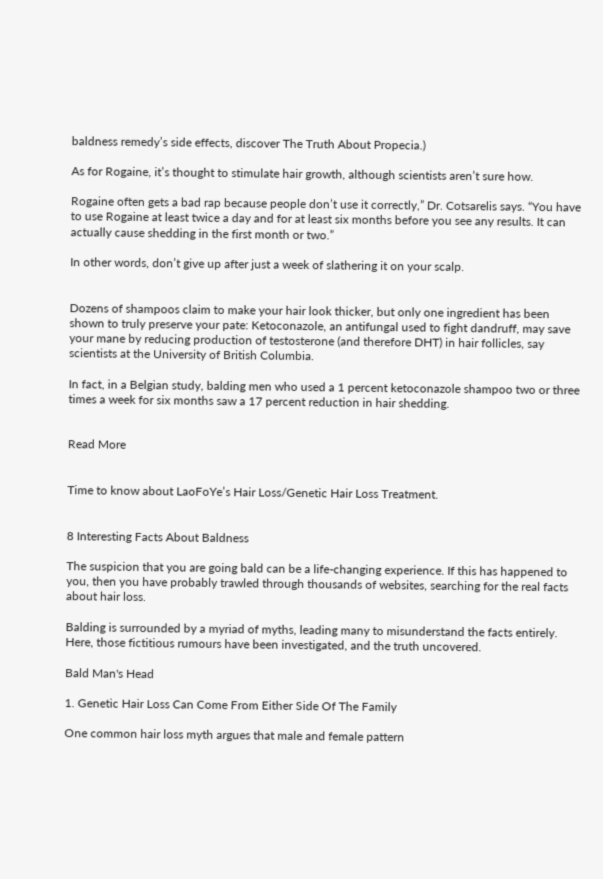baldness remedy’s side effects, discover The Truth About Propecia.)

As for Rogaine, it’s thought to stimulate hair growth, although scientists aren’t sure how.

Rogaine often gets a bad rap because people don’t use it correctly,” Dr. Cotsarelis says. “You have to use Rogaine at least twice a day and for at least six months before you see any results. It can actually cause shedding in the first month or two.”

In other words, don’t give up after just a week of slathering it on your scalp.


Dozens of shampoos claim to make your hair look thicker, but only one ingredient has been shown to truly preserve your pate: Ketoconazole, an antifungal used to fight dandruff, may save your mane by reducing production of testosterone (and therefore DHT) in hair follicles, say scientists at the University of British Columbia.

In fact, in a Belgian study, balding men who used a 1 percent ketoconazole shampoo two or three times a week for six months saw a 17 percent reduction in hair shedding.


Read More


Time to know about LaoFoYe’s Hair Loss/Genetic Hair Loss Treatment.


8 Interesting Facts About Baldness

The suspicion that you are going bald can be a life-changing experience. If this has happened to you, then you have probably trawled through thousands of websites, searching for the real facts about hair loss.

Balding is surrounded by a myriad of myths, leading many to misunderstand the facts entirely. Here, those fictitious rumours have been investigated, and the truth uncovered.

Bald Man's Head

1. Genetic Hair Loss Can Come From Either Side Of The Family

One common hair loss myth argues that male and female pattern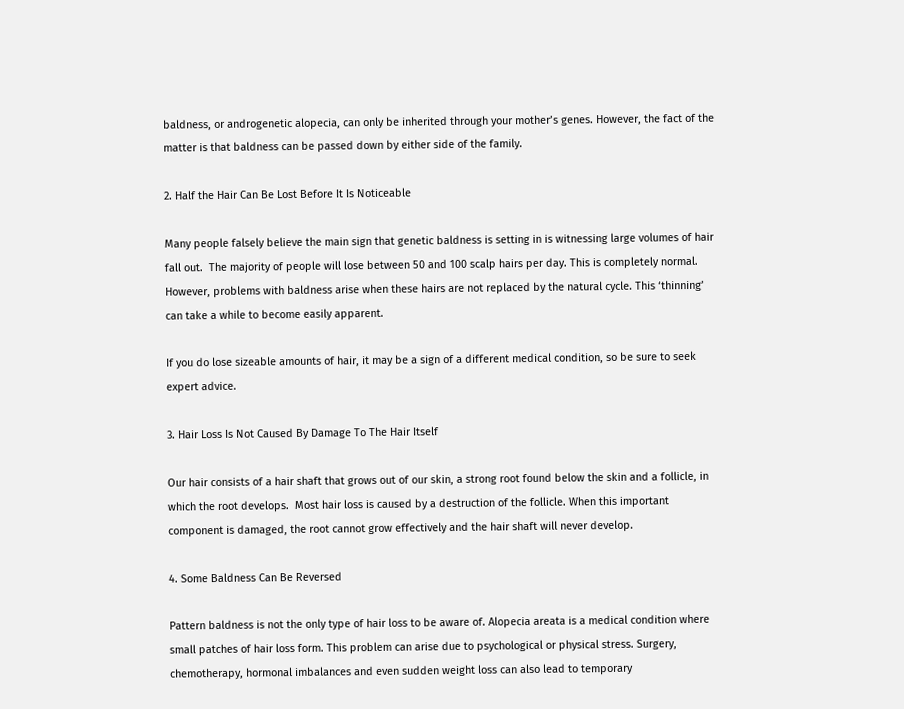baldness, or androgenetic alopecia, can only be inherited through your mother’s genes. However, the fact of the matter is that baldness can be passed down by either side of the family.

2. Half the Hair Can Be Lost Before It Is Noticeable

Many people falsely believe the main sign that genetic baldness is setting in is witnessing large volumes of hair fall out.  The majority of people will lose between 50 and 100 scalp hairs per day. This is completely normal. However, problems with baldness arise when these hairs are not replaced by the natural cycle. This ‘thinning’ can take a while to become easily apparent.

If you do lose sizeable amounts of hair, it may be a sign of a different medical condition, so be sure to seek expert advice.

3. Hair Loss Is Not Caused By Damage To The Hair Itself

Our hair consists of a hair shaft that grows out of our skin, a strong root found below the skin and a follicle, in which the root develops.  Most hair loss is caused by a destruction of the follicle. When this important component is damaged, the root cannot grow effectively and the hair shaft will never develop.

4. Some Baldness Can Be Reversed

Pattern baldness is not the only type of hair loss to be aware of. Alopecia areata is a medical condition where small patches of hair loss form. This problem can arise due to psychological or physical stress. Surgery, chemotherapy, hormonal imbalances and even sudden weight loss can also lead to temporary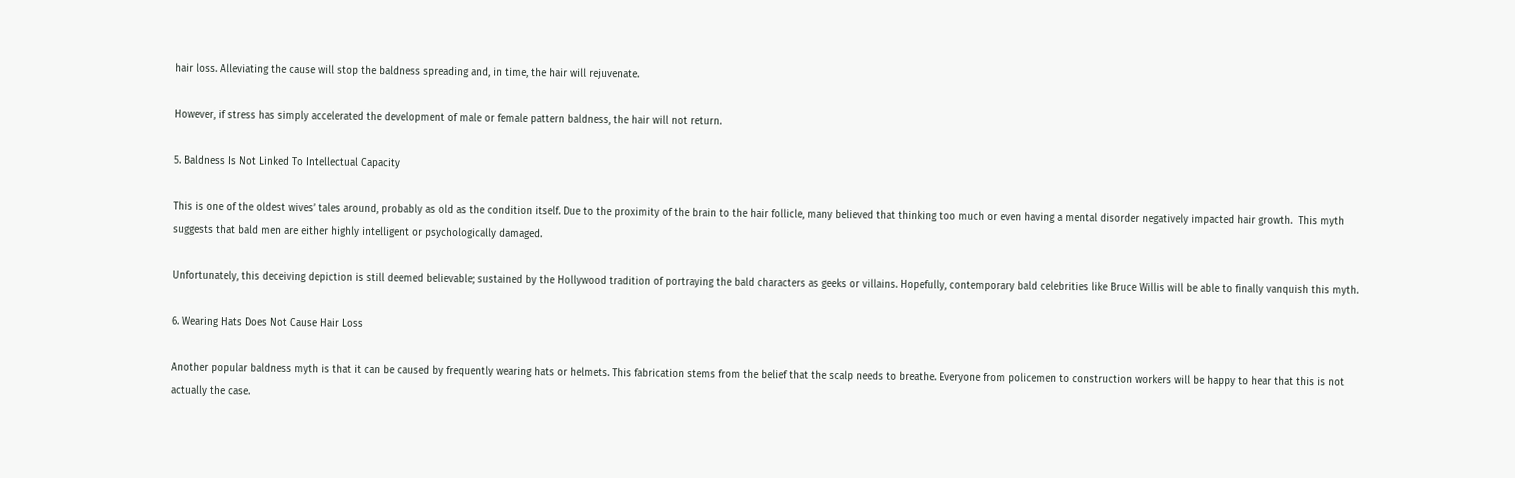hair loss. Alleviating the cause will stop the baldness spreading and, in time, the hair will rejuvenate.

However, if stress has simply accelerated the development of male or female pattern baldness, the hair will not return.

5. Baldness Is Not Linked To Intellectual Capacity

This is one of the oldest wives’ tales around, probably as old as the condition itself. Due to the proximity of the brain to the hair follicle, many believed that thinking too much or even having a mental disorder negatively impacted hair growth.  This myth suggests that bald men are either highly intelligent or psychologically damaged.

Unfortunately, this deceiving depiction is still deemed believable; sustained by the Hollywood tradition of portraying the bald characters as geeks or villains. Hopefully, contemporary bald celebrities like Bruce Willis will be able to finally vanquish this myth.

6. Wearing Hats Does Not Cause Hair Loss

Another popular baldness myth is that it can be caused by frequently wearing hats or helmets. This fabrication stems from the belief that the scalp needs to breathe. Everyone from policemen to construction workers will be happy to hear that this is not actually the case.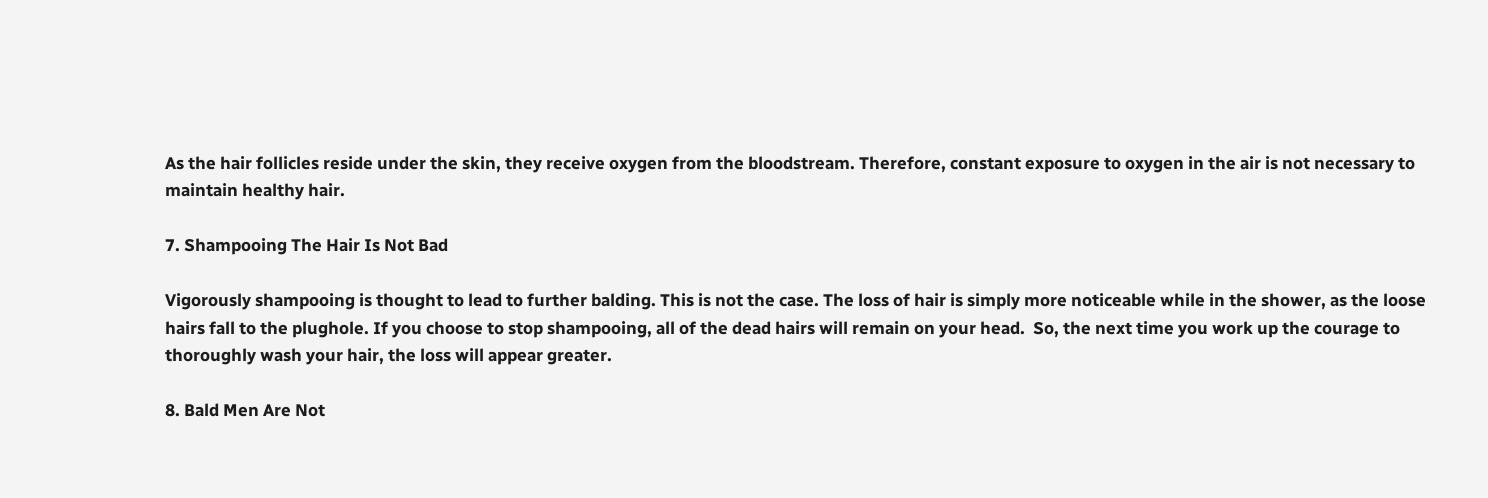As the hair follicles reside under the skin, they receive oxygen from the bloodstream. Therefore, constant exposure to oxygen in the air is not necessary to maintain healthy hair.

7. Shampooing The Hair Is Not Bad

Vigorously shampooing is thought to lead to further balding. This is not the case. The loss of hair is simply more noticeable while in the shower, as the loose hairs fall to the plughole. If you choose to stop shampooing, all of the dead hairs will remain on your head.  So, the next time you work up the courage to thoroughly wash your hair, the loss will appear greater.

8. Bald Men Are Not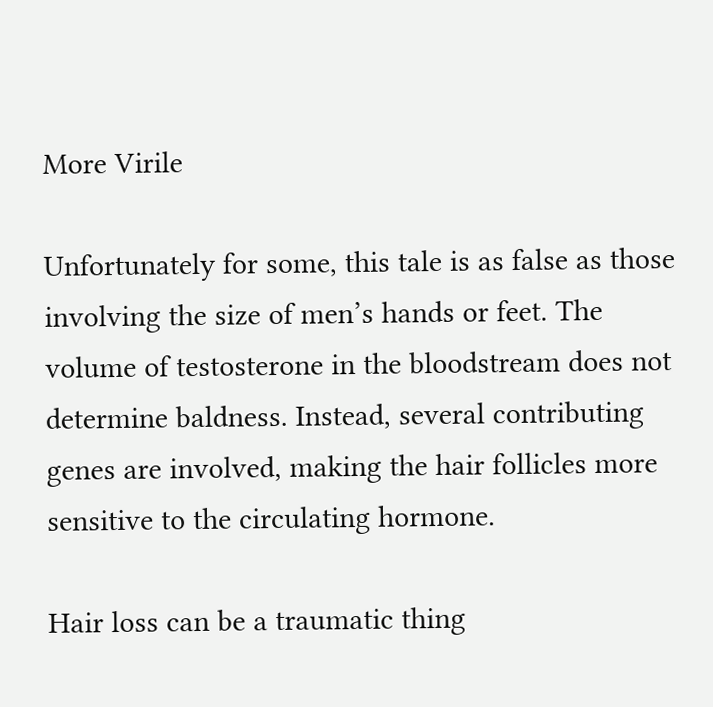More Virile

Unfortunately for some, this tale is as false as those involving the size of men’s hands or feet. The volume of testosterone in the bloodstream does not determine baldness. Instead, several contributing genes are involved, making the hair follicles more sensitive to the circulating hormone.

Hair loss can be a traumatic thing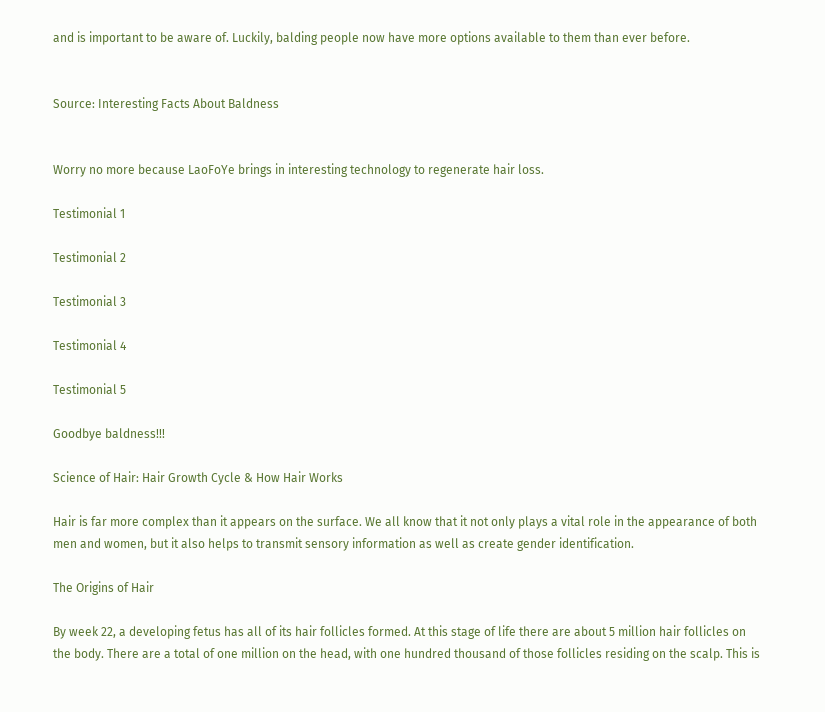and is important to be aware of. Luckily, balding people now have more options available to them than ever before.


Source: Interesting Facts About Baldness


Worry no more because LaoFoYe brings in interesting technology to regenerate hair loss.

Testimonial 1

Testimonial 2

Testimonial 3

Testimonial 4

Testimonial 5

Goodbye baldness!!!

Science of Hair: Hair Growth Cycle & How Hair Works

Hair is far more complex than it appears on the surface. We all know that it not only plays a vital role in the appearance of both men and women, but it also helps to transmit sensory information as well as create gender identification.

The Origins of Hair

By week 22, a developing fetus has all of its hair follicles formed. At this stage of life there are about 5 million hair follicles on the body. There are a total of one million on the head, with one hundred thousand of those follicles residing on the scalp. This is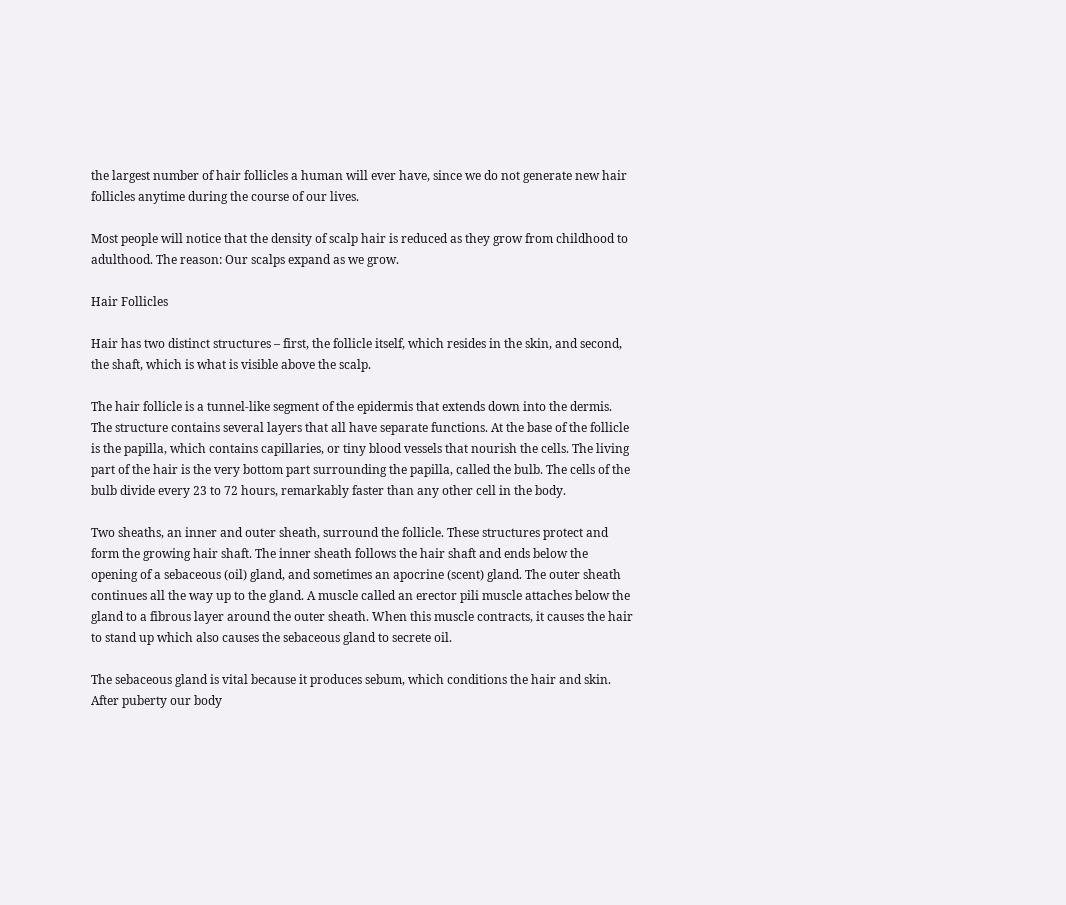the largest number of hair follicles a human will ever have, since we do not generate new hair follicles anytime during the course of our lives.

Most people will notice that the density of scalp hair is reduced as they grow from childhood to adulthood. The reason: Our scalps expand as we grow.

Hair Follicles

Hair has two distinct structures – first, the follicle itself, which resides in the skin, and second, the shaft, which is what is visible above the scalp.

The hair follicle is a tunnel-like segment of the epidermis that extends down into the dermis. The structure contains several layers that all have separate functions. At the base of the follicle is the papilla, which contains capillaries, or tiny blood vessels that nourish the cells. The living part of the hair is the very bottom part surrounding the papilla, called the bulb. The cells of the bulb divide every 23 to 72 hours, remarkably faster than any other cell in the body.

Two sheaths, an inner and outer sheath, surround the follicle. These structures protect and form the growing hair shaft. The inner sheath follows the hair shaft and ends below the opening of a sebaceous (oil) gland, and sometimes an apocrine (scent) gland. The outer sheath continues all the way up to the gland. A muscle called an erector pili muscle attaches below the gland to a fibrous layer around the outer sheath. When this muscle contracts, it causes the hair to stand up which also causes the sebaceous gland to secrete oil.

The sebaceous gland is vital because it produces sebum, which conditions the hair and skin. After puberty our body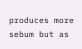produces more sebum but as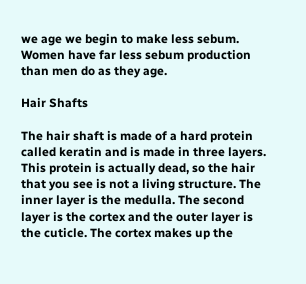we age we begin to make less sebum. Women have far less sebum production than men do as they age.

Hair Shafts

The hair shaft is made of a hard protein called keratin and is made in three layers. This protein is actually dead, so the hair that you see is not a living structure. The inner layer is the medulla. The second layer is the cortex and the outer layer is the cuticle. The cortex makes up the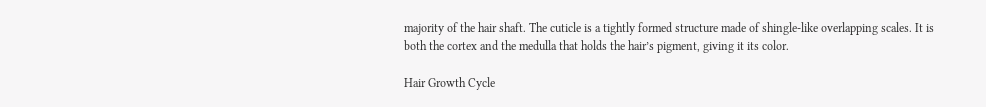majority of the hair shaft. The cuticle is a tightly formed structure made of shingle-like overlapping scales. It is both the cortex and the medulla that holds the hair’s pigment, giving it its color.

Hair Growth Cycle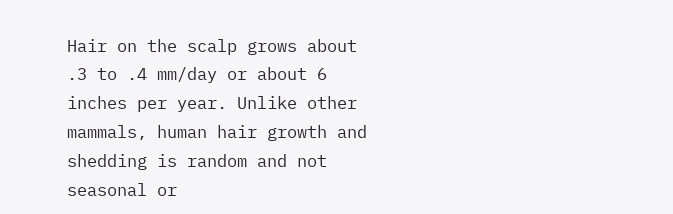Hair on the scalp grows about .3 to .4 mm/day or about 6 inches per year. Unlike other mammals, human hair growth and shedding is random and not seasonal or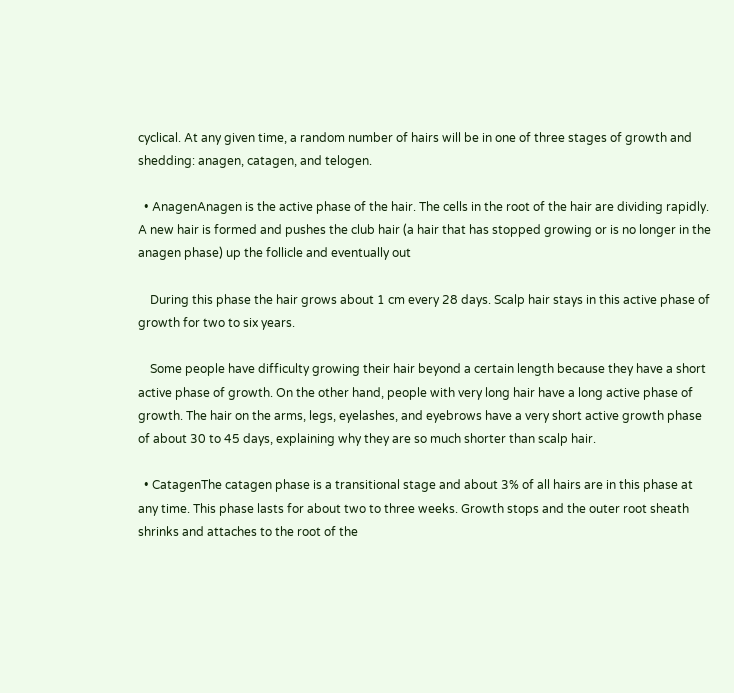cyclical. At any given time, a random number of hairs will be in one of three stages of growth and shedding: anagen, catagen, and telogen.

  • AnagenAnagen is the active phase of the hair. The cells in the root of the hair are dividing rapidly. A new hair is formed and pushes the club hair (a hair that has stopped growing or is no longer in the anagen phase) up the follicle and eventually out

    During this phase the hair grows about 1 cm every 28 days. Scalp hair stays in this active phase of growth for two to six years.

    Some people have difficulty growing their hair beyond a certain length because they have a short active phase of growth. On the other hand, people with very long hair have a long active phase of growth. The hair on the arms, legs, eyelashes, and eyebrows have a very short active growth phase of about 30 to 45 days, explaining why they are so much shorter than scalp hair.

  • CatagenThe catagen phase is a transitional stage and about 3% of all hairs are in this phase at any time. This phase lasts for about two to three weeks. Growth stops and the outer root sheath shrinks and attaches to the root of the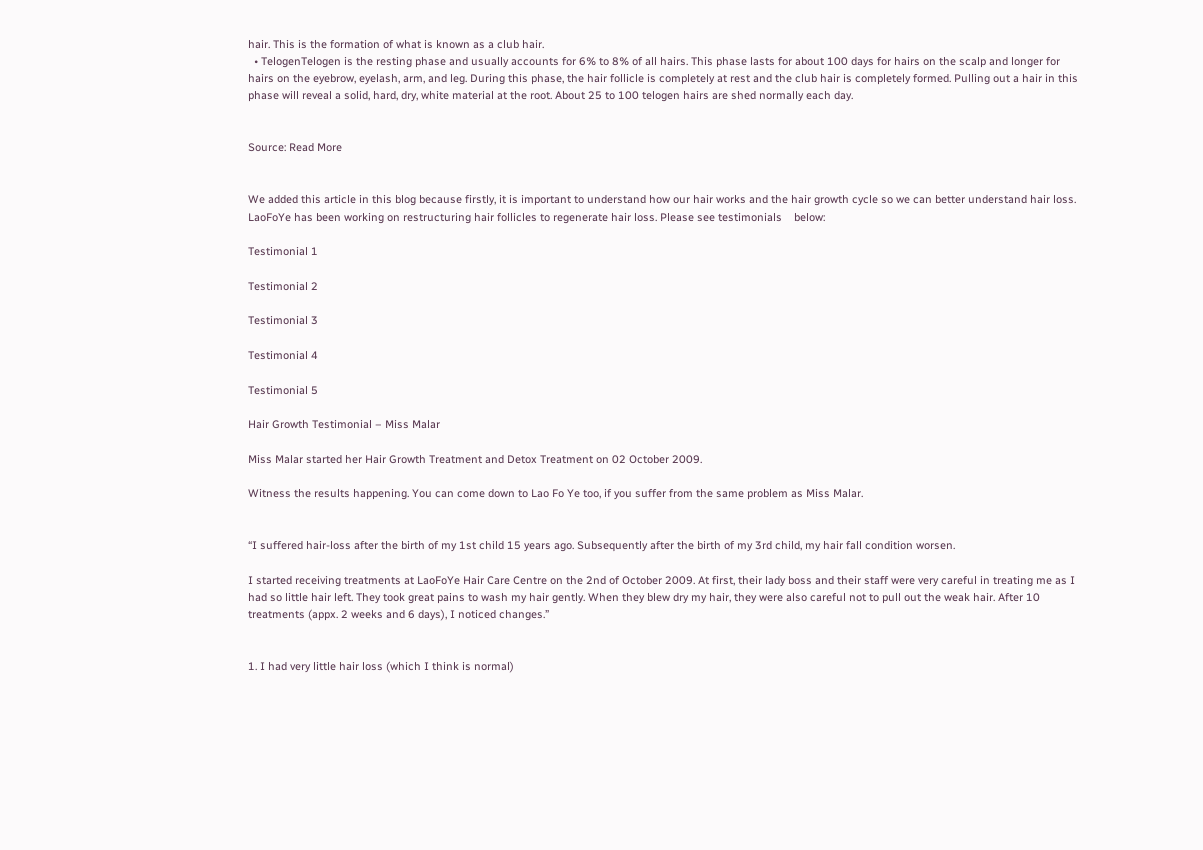hair. This is the formation of what is known as a club hair.
  • TelogenTelogen is the resting phase and usually accounts for 6% to 8% of all hairs. This phase lasts for about 100 days for hairs on the scalp and longer for hairs on the eyebrow, eyelash, arm, and leg. During this phase, the hair follicle is completely at rest and the club hair is completely formed. Pulling out a hair in this phase will reveal a solid, hard, dry, white material at the root. About 25 to 100 telogen hairs are shed normally each day.


Source: Read More


We added this article in this blog because firstly, it is important to understand how our hair works and the hair growth cycle so we can better understand hair loss. LaoFoYe has been working on restructuring hair follicles to regenerate hair loss. Please see testimonials    below:

Testimonial 1

Testimonial 2

Testimonial 3

Testimonial 4

Testimonial 5

Hair Growth Testimonial – Miss Malar

Miss Malar started her Hair Growth Treatment and Detox Treatment on 02 October 2009.

Witness the results happening. You can come down to Lao Fo Ye too, if you suffer from the same problem as Miss Malar.


“I suffered hair-loss after the birth of my 1st child 15 years ago. Subsequently after the birth of my 3rd child, my hair fall condition worsen.

I started receiving treatments at LaoFoYe Hair Care Centre on the 2nd of October 2009. At first, their lady boss and their staff were very careful in treating me as I had so little hair left. They took great pains to wash my hair gently. When they blew dry my hair, they were also careful not to pull out the weak hair. After 10 treatments (appx. 2 weeks and 6 days), I noticed changes.”


1. I had very little hair loss (which I think is normal)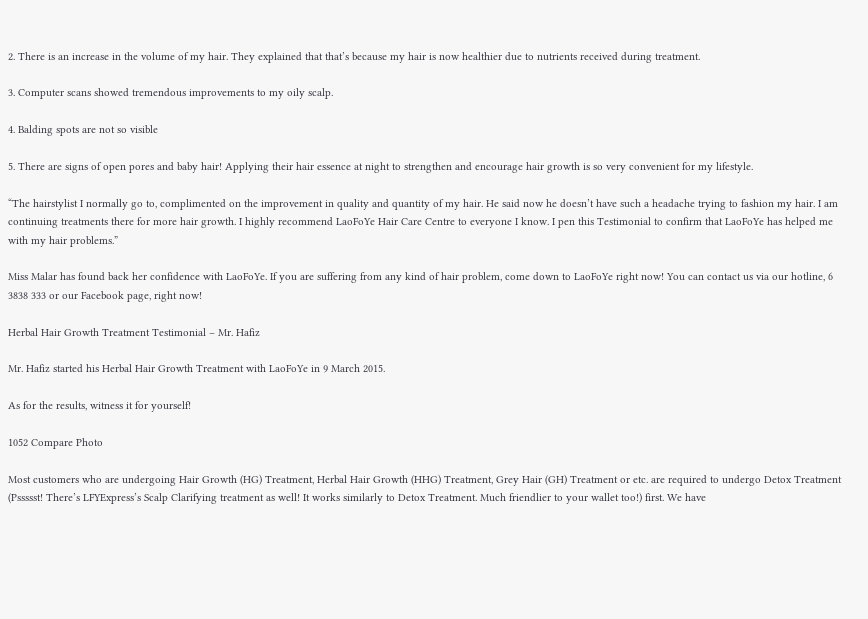2. There is an increase in the volume of my hair. They explained that that’s because my hair is now healthier due to nutrients received during treatment.

3. Computer scans showed tremendous improvements to my oily scalp.

4. Balding spots are not so visible

5. There are signs of open pores and baby hair! Applying their hair essence at night to strengthen and encourage hair growth is so very convenient for my lifestyle.

“The hairstylist I normally go to, complimented on the improvement in quality and quantity of my hair. He said now he doesn’t have such a headache trying to fashion my hair. I am continuing treatments there for more hair growth. I highly recommend LaoFoYe Hair Care Centre to everyone I know. I pen this Testimonial to confirm that LaoFoYe has helped me with my hair problems.”

Miss Malar has found back her confidence with LaoFoYe. If you are suffering from any kind of hair problem, come down to LaoFoYe right now! You can contact us via our hotline, 6 3838 333 or our Facebook page, right now!

Herbal Hair Growth Treatment Testimonial – Mr. Hafiz

Mr. Hafiz started his Herbal Hair Growth Treatment with LaoFoYe in 9 March 2015.

As for the results, witness it for yourself!

1052 Compare Photo

Most customers who are undergoing Hair Growth (HG) Treatment, Herbal Hair Growth (HHG) Treatment, Grey Hair (GH) Treatment or etc. are required to undergo Detox Treatment (Pssssst! There’s LFYExpress’s Scalp Clarifying treatment as well! It works similarly to Detox Treatment. Much friendlier to your wallet too!) first. We have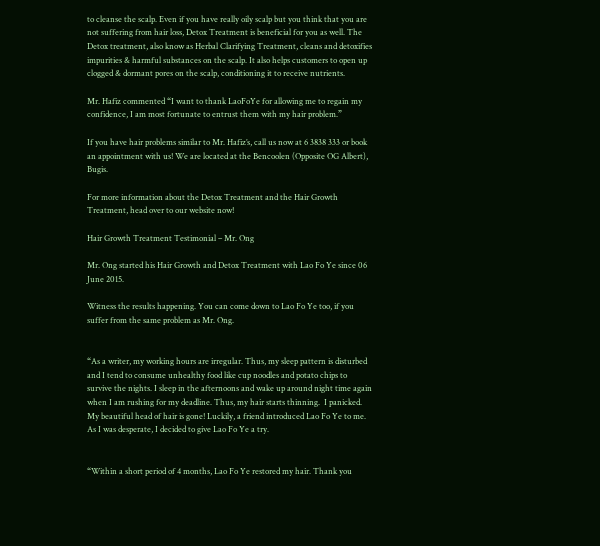to cleanse the scalp. Even if you have really oily scalp but you think that you are not suffering from hair loss, Detox Treatment is beneficial for you as well. The Detox treatment, also know as Herbal Clarifying Treatment, cleans and detoxifies impurities & harmful substances on the scalp. It also helps customers to open up clogged & dormant pores on the scalp, conditioning it to receive nutrients.

Mr. Hafiz commented “I want to thank LaoFoYe for allowing me to regain my confidence, I am most fortunate to entrust them with my hair problem.”

If you have hair problems similar to Mr. Hafiz’s, call us now at 6 3838 333 or book an appointment with us! We are located at the Bencoolen (Opposite OG Albert), Bugis.

For more information about the Detox Treatment and the Hair Growth Treatment, head over to our website now!

Hair Growth Treatment Testimonial – Mr. Ong

Mr. Ong started his Hair Growth and Detox Treatment with Lao Fo Ye since 06 June 2015.

Witness the results happening. You can come down to Lao Fo Ye too, if you suffer from the same problem as Mr. Ong.


“As a writer, my working hours are irregular. Thus, my sleep pattern is disturbed and I tend to consume unhealthy food like cup noodles and potato chips to survive the nights. I sleep in the afternoons and wake up around night time again when I am rushing for my deadline. Thus, my hair starts thinning.  I panicked. My beautiful head of hair is gone! Luckily, a friend introduced Lao Fo Ye to me. As I was desperate, I decided to give Lao Fo Ye a try.


“Within a short period of 4 months, Lao Fo Ye restored my hair. Thank you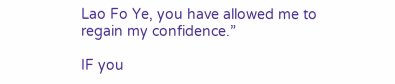Lao Fo Ye, you have allowed me to regain my confidence.”

IF you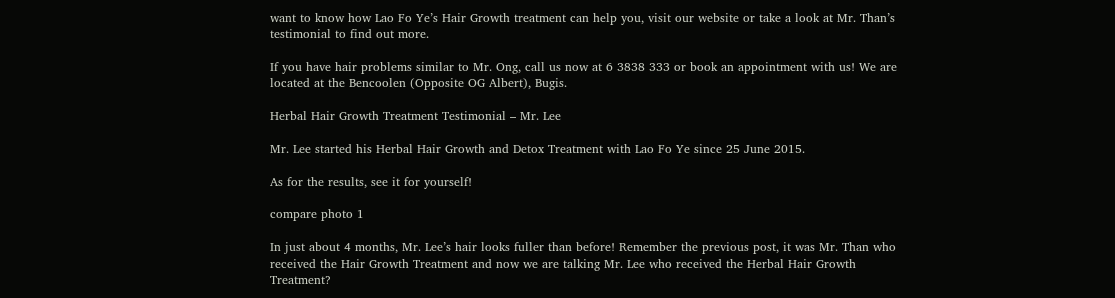want to know how Lao Fo Ye’s Hair Growth treatment can help you, visit our website or take a look at Mr. Than’s testimonial to find out more.

If you have hair problems similar to Mr. Ong, call us now at 6 3838 333 or book an appointment with us! We are located at the Bencoolen (Opposite OG Albert), Bugis.

Herbal Hair Growth Treatment Testimonial – Mr. Lee

Mr. Lee started his Herbal Hair Growth and Detox Treatment with Lao Fo Ye since 25 June 2015.

As for the results, see it for yourself!

compare photo 1

In just about 4 months, Mr. Lee’s hair looks fuller than before! Remember the previous post, it was Mr. Than who received the Hair Growth Treatment and now we are talking Mr. Lee who received the Herbal Hair Growth Treatment?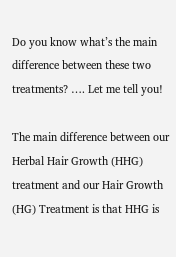Do you know what’s the main difference between these two treatments? …. Let me tell you!

The main difference between our Herbal Hair Growth (HHG) treatment and our Hair Growth (HG) Treatment is that HHG is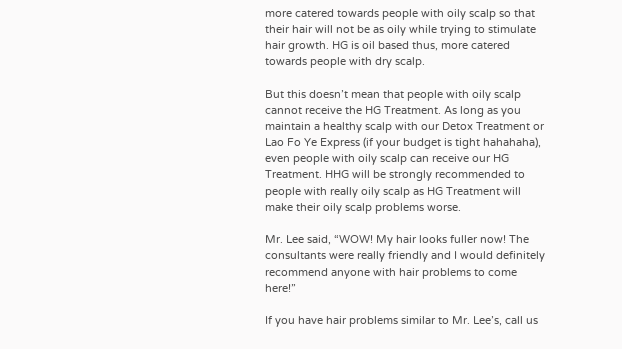more catered towards people with oily scalp so that their hair will not be as oily while trying to stimulate hair growth. HG is oil based thus, more catered towards people with dry scalp.

But this doesn’t mean that people with oily scalp cannot receive the HG Treatment. As long as you maintain a healthy scalp with our Detox Treatment or Lao Fo Ye Express (if your budget is tight hahahaha), even people with oily scalp can receive our HG Treatment. HHG will be strongly recommended to people with really oily scalp as HG Treatment will make their oily scalp problems worse.

Mr. Lee said, “WOW! My hair looks fuller now! The consultants were really friendly and I would definitely recommend anyone with hair problems to come here!”

If you have hair problems similar to Mr. Lee’s, call us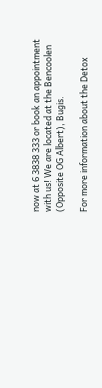now at 6 3838 333 or book an appointment with us! We are located at the Bencoolen (Opposite OG Albert), Bugis.

For more information about the Detox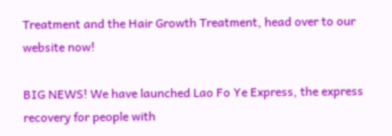Treatment and the Hair Growth Treatment, head over to our website now!

BIG NEWS! We have launched Lao Fo Ye Express, the express recovery for people with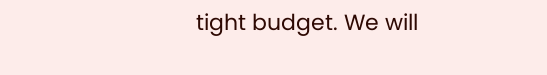tight budget. We will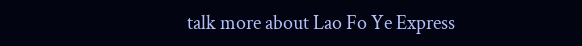talk more about Lao Fo Ye Express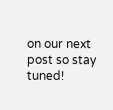on our next post so stay tuned!